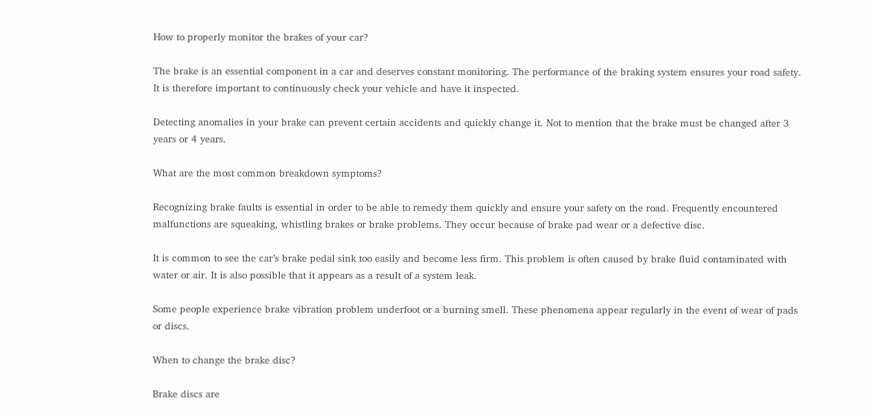How to properly monitor the brakes of your car?

The brake is an essential component in a car and deserves constant monitoring. The performance of the braking system ensures your road safety. It is therefore important to continuously check your vehicle and have it inspected.

Detecting anomalies in your brake can prevent certain accidents and quickly change it. Not to mention that the brake must be changed after 3 years or 4 years.

What are the most common breakdown symptoms?

Recognizing brake faults is essential in order to be able to remedy them quickly and ensure your safety on the road. Frequently encountered malfunctions are squeaking, whistling brakes or brake problems. They occur because of brake pad wear or a defective disc.

It is common to see the car’s brake pedal sink too easily and become less firm. This problem is often caused by brake fluid contaminated with water or air. It is also possible that it appears as a result of a system leak.

Some people experience brake vibration problem underfoot or a burning smell. These phenomena appear regularly in the event of wear of pads or discs.

When to change the brake disc?

Brake discs are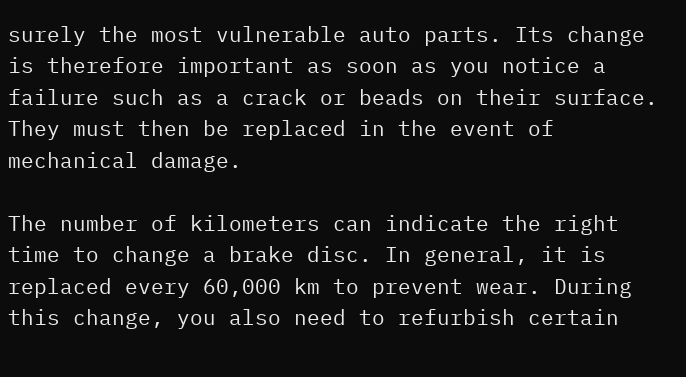surely the most vulnerable auto parts. Its change is therefore important as soon as you notice a failure such as a crack or beads on their surface. They must then be replaced in the event of mechanical damage.

The number of kilometers can indicate the right time to change a brake disc. In general, it is replaced every 60,000 km to prevent wear. During this change, you also need to refurbish certain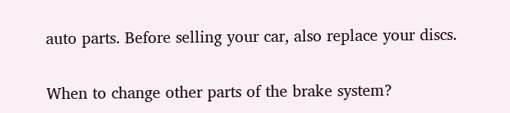auto parts. Before selling your car, also replace your discs.

When to change other parts of the brake system?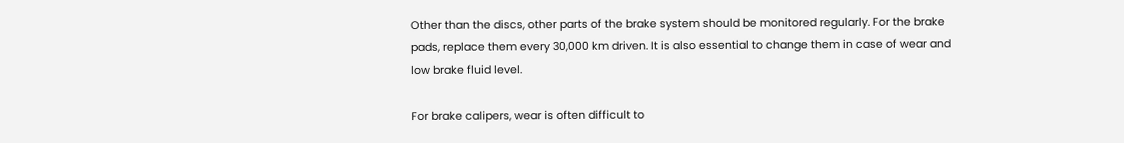Other than the discs, other parts of the brake system should be monitored regularly. For the brake pads, replace them every 30,000 km driven. It is also essential to change them in case of wear and low brake fluid level.

For brake calipers, wear is often difficult to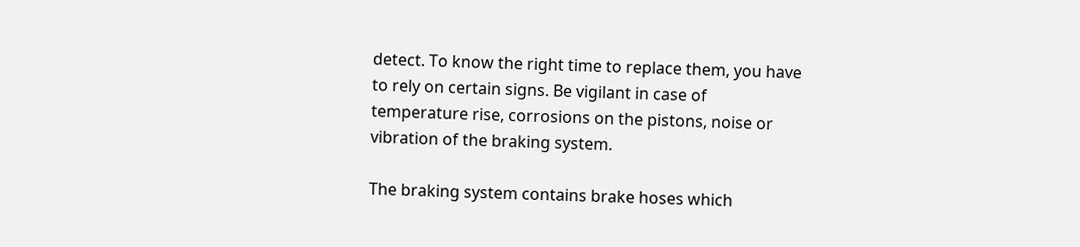detect. To know the right time to replace them, you have to rely on certain signs. Be vigilant in case of temperature rise, corrosions on the pistons, noise or vibration of the braking system.

The braking system contains brake hoses which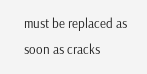must be replaced as soon as cracks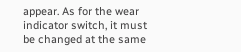appear. As for the wear indicator switch, it must be changed at the same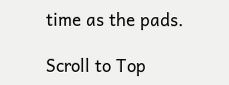time as the pads.

Scroll to Top